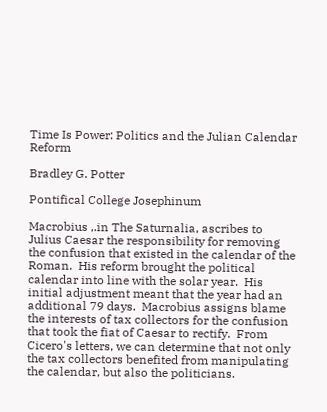Time Is Power: Politics and the Julian Calendar Reform

Bradley G. Potter

Pontifical College Josephinum

Macrobius ,.in The Saturnalia, ascribes to Julius Caesar the responsibility for removing the confusion that existed in the calendar of the Roman.  His reform brought the political calendar into line with the solar year.  His initial adjustment meant that the year had an additional 79 days.  Macrobius assigns blame the interests of tax collectors for the confusion that took the fiat of Caesar to rectify.  From Cicero's letters, we can determine that not only the tax collectors benefited from manipulating the calendar, but also the politicians.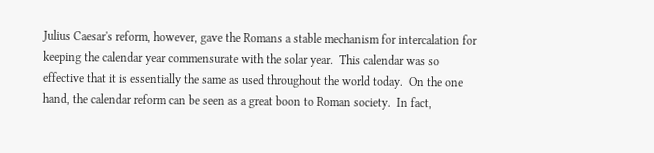Julius Caesar's reform, however, gave the Romans a stable mechanism for intercalation for keeping the calendar year commensurate with the solar year.  This calendar was so effective that it is essentially the same as used throughout the world today.  On the one hand, the calendar reform can be seen as a great boon to Roman society.  In fact,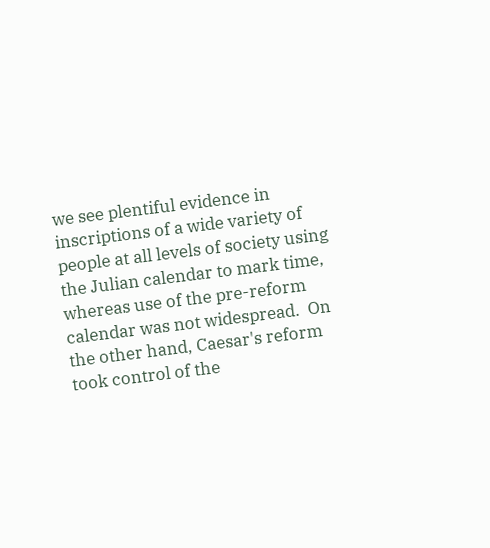we see plentiful evidence in inscriptions of a wide variety of people at all levels of society using the Julian calendar to mark time, whereas use of the pre-reform calendar was not widespread.  On the other hand, Caesar's reform took control of the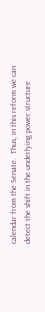calendar from the Senate.  Thus, in this reform we can detect the shift in the underlying power structure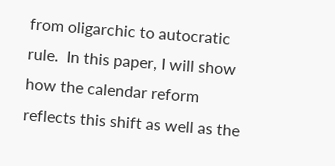from oligarchic to autocratic rule.  In this paper, I will show how the calendar reform reflects this shift as well as the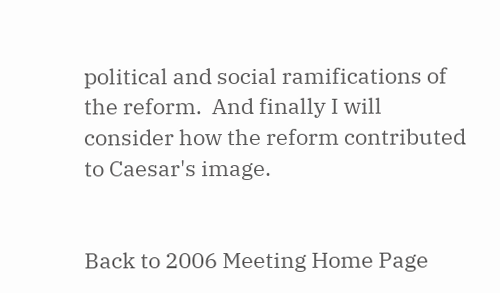political and social ramifications of the reform.  And finally I will consider how the reform contributed to Caesar's image.


Back to 2006 Meeting Home Page